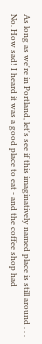As long as we're in Portland, let's see if this imaginatively named place is still around . . . No. How sad! I heard it was a good place to eat - and the coffee shop had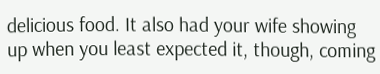delicious food. It also had your wife showing up when you least expected it, though, coming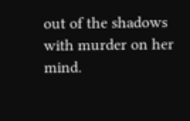out of the shadows with murder on her mind.